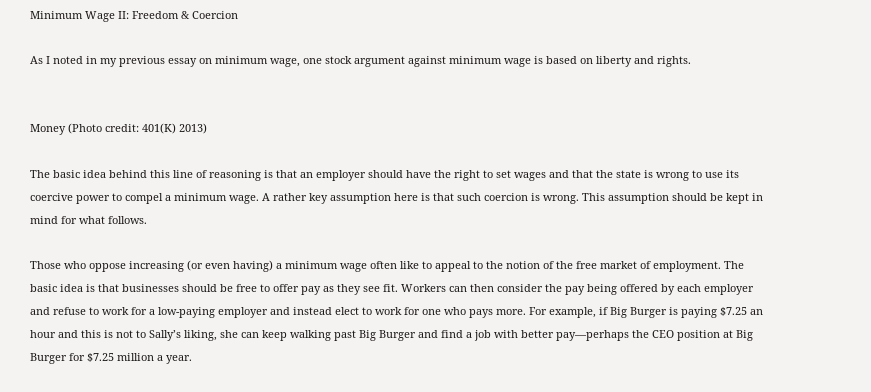Minimum Wage II: Freedom & Coercion

As I noted in my previous essay on minimum wage, one stock argument against minimum wage is based on liberty and rights.


Money (Photo credit: 401(K) 2013)

The basic idea behind this line of reasoning is that an employer should have the right to set wages and that the state is wrong to use its coercive power to compel a minimum wage. A rather key assumption here is that such coercion is wrong. This assumption should be kept in mind for what follows.

Those who oppose increasing (or even having) a minimum wage often like to appeal to the notion of the free market of employment. The basic idea is that businesses should be free to offer pay as they see fit. Workers can then consider the pay being offered by each employer and refuse to work for a low-paying employer and instead elect to work for one who pays more. For example, if Big Burger is paying $7.25 an hour and this is not to Sally’s liking, she can keep walking past Big Burger and find a job with better pay—perhaps the CEO position at Big Burger for $7.25 million a year.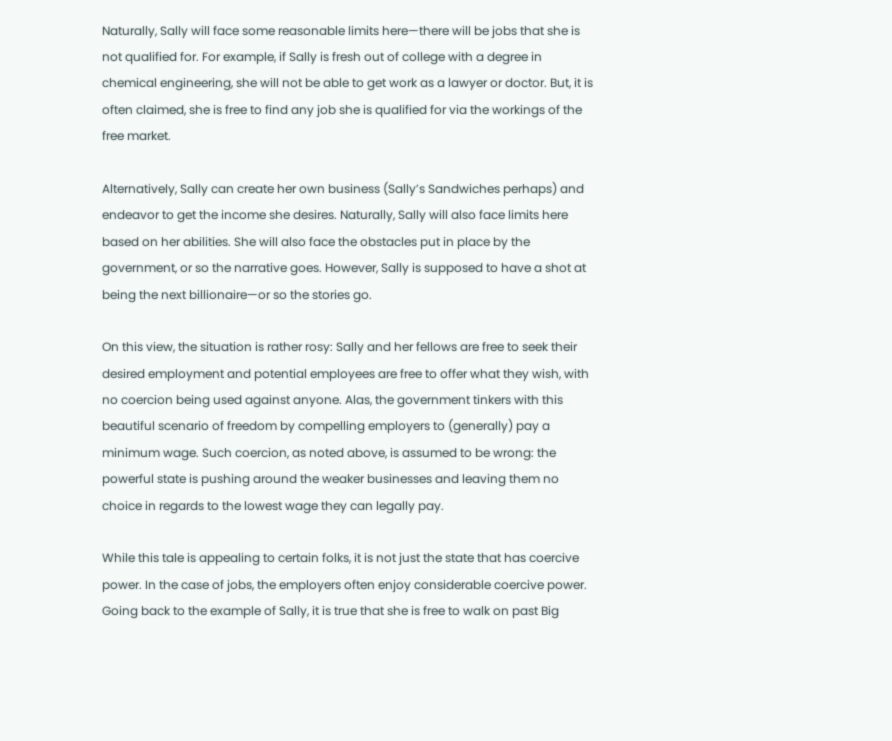Naturally, Sally will face some reasonable limits here—there will be jobs that she is not qualified for. For example, if Sally is fresh out of college with a degree in chemical engineering, she will not be able to get work as a lawyer or doctor. But, it is often claimed, she is free to find any job she is qualified for via the workings of the free market.

Alternatively, Sally can create her own business (Sally’s Sandwiches perhaps) and endeavor to get the income she desires. Naturally, Sally will also face limits here based on her abilities. She will also face the obstacles put in place by the government, or so the narrative goes. However, Sally is supposed to have a shot at being the next billionaire—or so the stories go.

On this view, the situation is rather rosy: Sally and her fellows are free to seek their desired employment and potential employees are free to offer what they wish, with no coercion being used against anyone. Alas, the government tinkers with this beautiful scenario of freedom by compelling employers to (generally) pay a minimum wage. Such coercion, as noted above, is assumed to be wrong: the powerful state is pushing around the weaker businesses and leaving them no choice in regards to the lowest wage they can legally pay.

While this tale is appealing to certain folks, it is not just the state that has coercive power. In the case of jobs, the employers often enjoy considerable coercive power. Going back to the example of Sally, it is true that she is free to walk on past Big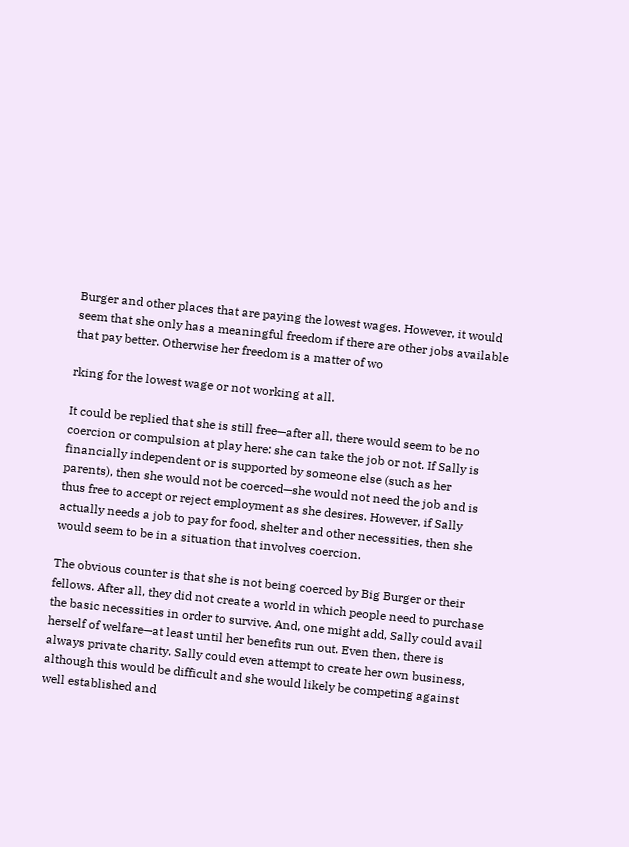Burger and other places that are paying the lowest wages. However, it would seem that she only has a meaningful freedom if there are other jobs available that pay better. Otherwise her freedom is a matter of wo

rking for the lowest wage or not working at all.

It could be replied that she is still free—after all, there would seem to be no coercion or compulsion at play here: she can take the job or not. If Sally is financially independent or is supported by someone else (such as her parents), then she would not be coerced—she would not need the job and is thus free to accept or reject employment as she desires. However, if Sally actually needs a job to pay for food, shelter and other necessities, then she would seem to be in a situation that involves coercion.

The obvious counter is that she is not being coerced by Big Burger or their fellows. After all, they did not create a world in which people need to purchase the basic necessities in order to survive. And, one might add, Sally could avail herself of welfare—at least until her benefits run out. Even then, there is always private charity. Sally could even attempt to create her own business, although this would be difficult and she would likely be competing against well established and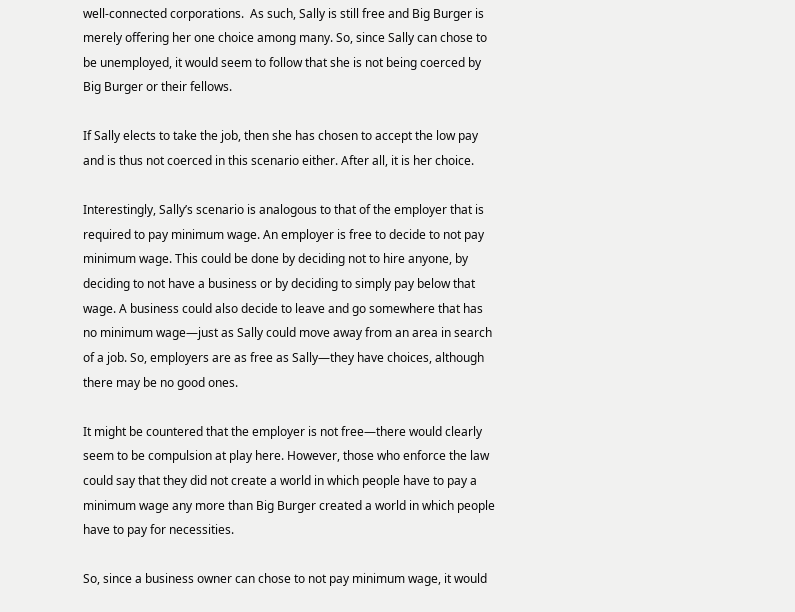well-connected corporations.  As such, Sally is still free and Big Burger is merely offering her one choice among many. So, since Sally can chose to be unemployed, it would seem to follow that she is not being coerced by Big Burger or their fellows.

If Sally elects to take the job, then she has chosen to accept the low pay and is thus not coerced in this scenario either. After all, it is her choice.

Interestingly, Sally’s scenario is analogous to that of the employer that is required to pay minimum wage. An employer is free to decide to not pay minimum wage. This could be done by deciding not to hire anyone, by deciding to not have a business or by deciding to simply pay below that wage. A business could also decide to leave and go somewhere that has no minimum wage—just as Sally could move away from an area in search of a job. So, employers are as free as Sally—they have choices, although there may be no good ones.

It might be countered that the employer is not free—there would clearly seem to be compulsion at play here. However, those who enforce the law could say that they did not create a world in which people have to pay a minimum wage any more than Big Burger created a world in which people have to pay for necessities.

So, since a business owner can chose to not pay minimum wage, it would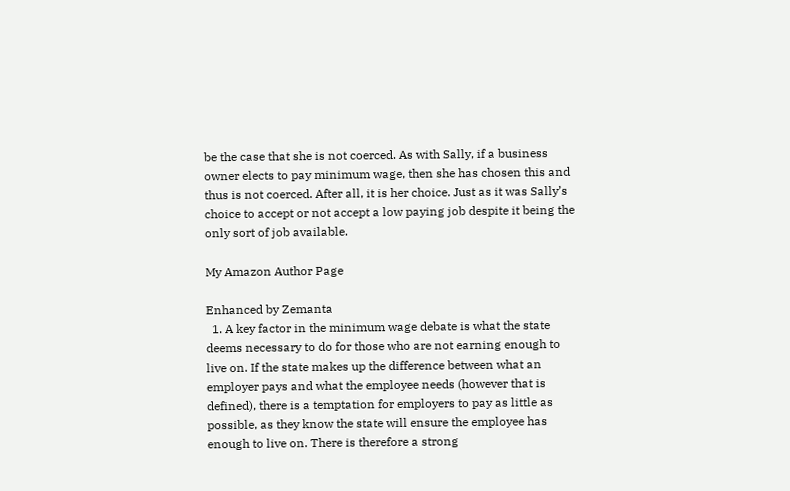be the case that she is not coerced. As with Sally, if a business owner elects to pay minimum wage, then she has chosen this and thus is not coerced. After all, it is her choice. Just as it was Sally’s choice to accept or not accept a low paying job despite it being the only sort of job available.

My Amazon Author Page

Enhanced by Zemanta
  1. A key factor in the minimum wage debate is what the state deems necessary to do for those who are not earning enough to live on. If the state makes up the difference between what an employer pays and what the employee needs (however that is defined), there is a temptation for employers to pay as little as possible, as they know the state will ensure the employee has enough to live on. There is therefore a strong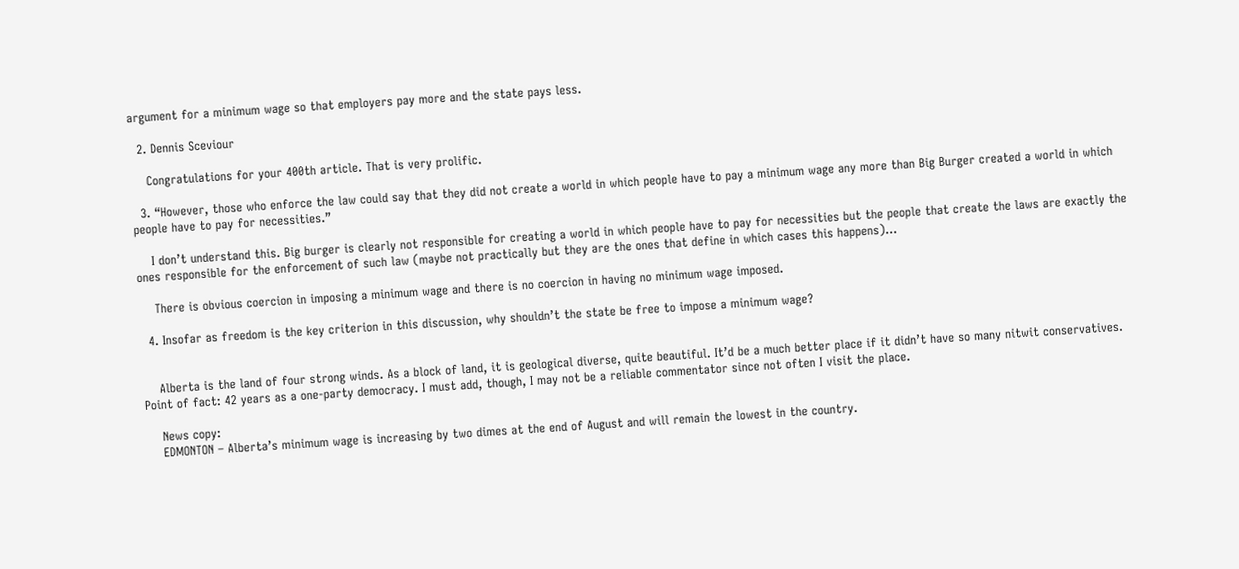argument for a minimum wage so that employers pay more and the state pays less.

  2. Dennis Sceviour

    Congratulations for your 400th article. That is very prolific.

  3. “However, those who enforce the law could say that they did not create a world in which people have to pay a minimum wage any more than Big Burger created a world in which people have to pay for necessities.”

    I don’t understand this. Big burger is clearly not responsible for creating a world in which people have to pay for necessities but the people that create the laws are exactly the ones responsible for the enforcement of such law (maybe not practically but they are the ones that define in which cases this happens)…

    There is obvious coercion in imposing a minimum wage and there is no coercion in having no minimum wage imposed.

  4. Insofar as freedom is the key criterion in this discussion, why shouldn’t the state be free to impose a minimum wage?


    Alberta is the land of four strong winds. As a block of land, it is geological diverse, quite beautiful. It’d be a much better place if it didn’t have so many nitwit conservatives. Point of fact: 42 years as a one-party democracy. I must add, though, I may not be a reliable commentator since not often I visit the place.

    News copy:
    EDMONTON – Alberta’s minimum wage is increasing by two dimes at the end of August and will remain the lowest in the country.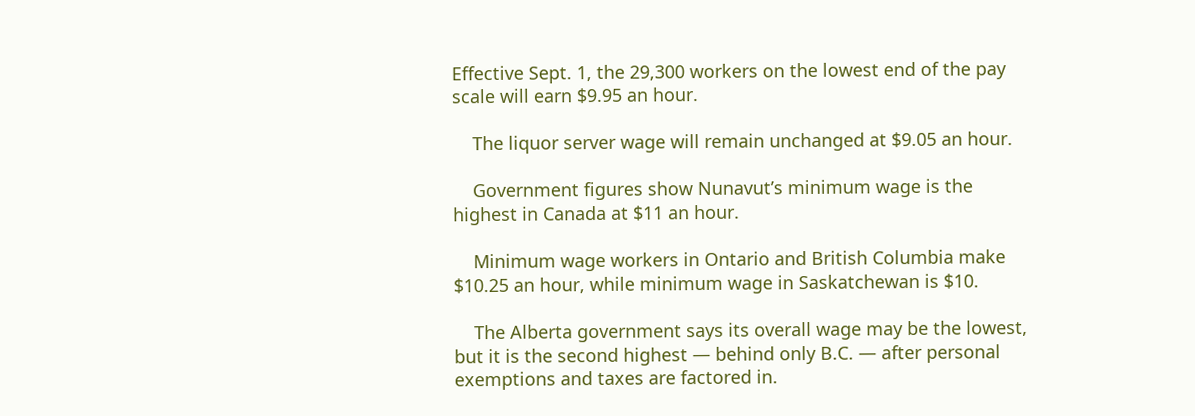Effective Sept. 1, the 29,300 workers on the lowest end of the pay scale will earn $9.95 an hour.

    The liquor server wage will remain unchanged at $9.05 an hour.

    Government figures show Nunavut’s minimum wage is the highest in Canada at $11 an hour.

    Minimum wage workers in Ontario and British Columbia make $10.25 an hour, while minimum wage in Saskatchewan is $10.

    The Alberta government says its overall wage may be the lowest, but it is the second highest — behind only B.C. — after personal exemptions and taxes are factored in.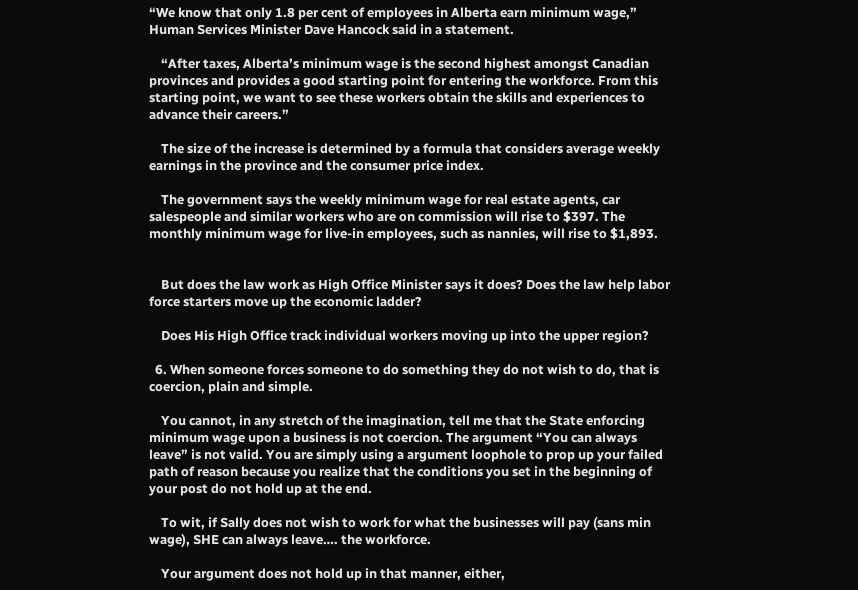“We know that only 1.8 per cent of employees in Alberta earn minimum wage,” Human Services Minister Dave Hancock said in a statement.

    “After taxes, Alberta’s minimum wage is the second highest amongst Canadian provinces and provides a good starting point for entering the workforce. From this starting point, we want to see these workers obtain the skills and experiences to advance their careers.”

    The size of the increase is determined by a formula that considers average weekly earnings in the province and the consumer price index.

    The government says the weekly minimum wage for real estate agents, car salespeople and similar workers who are on commission will rise to $397. The monthly minimum wage for live-in employees, such as nannies, will rise to $1,893.


    But does the law work as High Office Minister says it does? Does the law help labor force starters move up the economic ladder?

    Does His High Office track individual workers moving up into the upper region?

  6. When someone forces someone to do something they do not wish to do, that is coercion, plain and simple.

    You cannot, in any stretch of the imagination, tell me that the State enforcing minimum wage upon a business is not coercion. The argument “You can always leave” is not valid. You are simply using a argument loophole to prop up your failed path of reason because you realize that the conditions you set in the beginning of your post do not hold up at the end.

    To wit, if Sally does not wish to work for what the businesses will pay (sans min wage), SHE can always leave…. the workforce.

    Your argument does not hold up in that manner, either,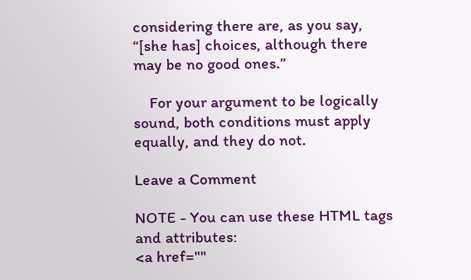considering there are, as you say, “[she has] choices, although there may be no good ones.”

    For your argument to be logically sound, both conditions must apply equally, and they do not.

Leave a Comment

NOTE - You can use these HTML tags and attributes:
<a href=""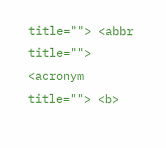title=""> <abbr title=""> <acronym title=""> <b>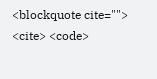<blockquote cite=""> <cite> <code>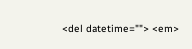<del datetime=""> <em>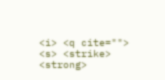<i> <q cite=""> <s> <strike> <strong>